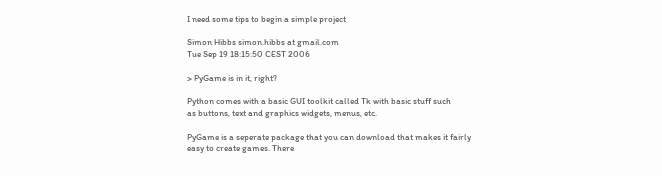I need some tips to begin a simple project

Simon Hibbs simon.hibbs at gmail.com
Tue Sep 19 18:15:50 CEST 2006

> PyGame is in it, right?

Python comes with a basic GUI toolkit called Tk with basic stuff such
as buttons, text and graphics widgets, menus, etc.

PyGame is a seperate package that you can download that makes it fairly
easy to create games. There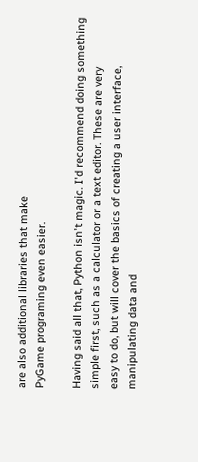are also additional libraries that make
PyGame programing even easier.

Having said all that, Python isn't magic. I'd recommend doing something
simple first, such as a calculator or a text editor. These are very
easy to do, but will cover the basics of creating a user interface,
manipulating data and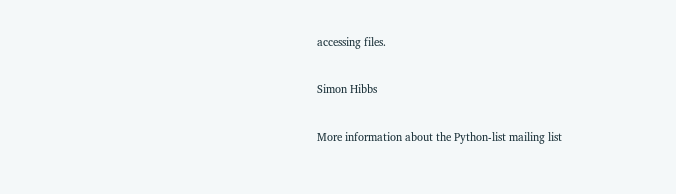accessing files.

Simon Hibbs

More information about the Python-list mailing list